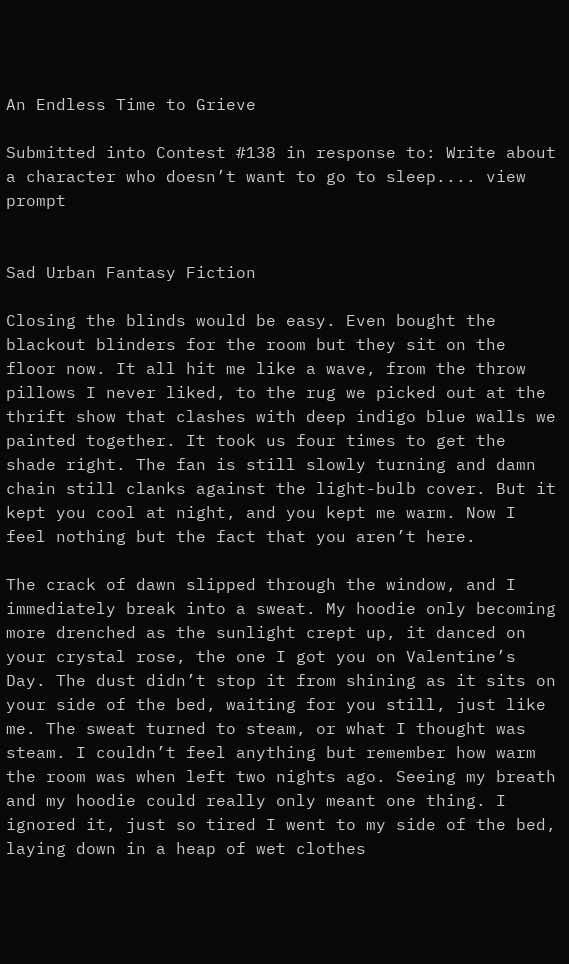An Endless Time to Grieve

Submitted into Contest #138 in response to: Write about a character who doesn’t want to go to sleep.... view prompt


Sad Urban Fantasy Fiction

Closing the blinds would be easy. Even bought the blackout blinders for the room but they sit on the floor now. It all hit me like a wave, from the throw pillows I never liked, to the rug we picked out at the thrift show that clashes with deep indigo blue walls we painted together. It took us four times to get the shade right. The fan is still slowly turning and damn chain still clanks against the light-bulb cover. But it kept you cool at night, and you kept me warm. Now I feel nothing but the fact that you aren’t here.

The crack of dawn slipped through the window, and I immediately break into a sweat. My hoodie only becoming more drenched as the sunlight crept up, it danced on your crystal rose, the one I got you on Valentine’s Day. The dust didn’t stop it from shining as it sits on your side of the bed, waiting for you still, just like me. The sweat turned to steam, or what I thought was steam. I couldn’t feel anything but remember how warm the room was when left two nights ago. Seeing my breath and my hoodie could really only meant one thing. I ignored it, just so tired I went to my side of the bed, laying down in a heap of wet clothes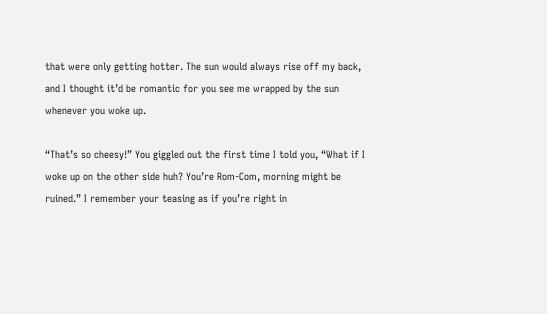that were only getting hotter. The sun would always rise off my back, and I thought it’d be romantic for you see me wrapped by the sun whenever you woke up.

“That’s so cheesy!” You giggled out the first time I told you, “What if I woke up on the other side huh? You’re Rom-Com, morning might be ruined.” I remember your teasing as if you’re right in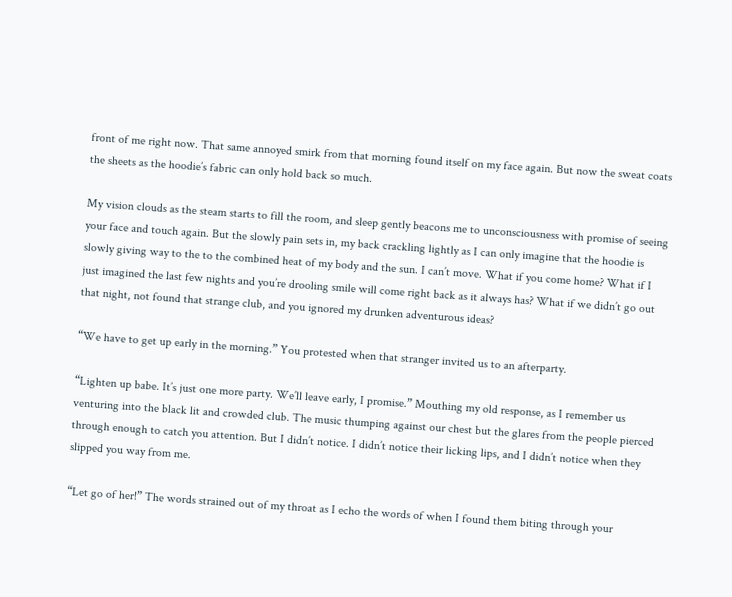front of me right now. That same annoyed smirk from that morning found itself on my face again. But now the sweat coats the sheets as the hoodie’s fabric can only hold back so much.

My vision clouds as the steam starts to fill the room, and sleep gently beacons me to unconsciousness with promise of seeing your face and touch again. But the slowly pain sets in, my back crackling lightly as I can only imagine that the hoodie is slowly giving way to the to the combined heat of my body and the sun. I can’t move. What if you come home? What if I just imagined the last few nights and you’re drooling smile will come right back as it always has? What if we didn’t go out that night, not found that strange club, and you ignored my drunken adventurous ideas?

“We have to get up early in the morning.” You protested when that stranger invited us to an afterparty.

“Lighten up babe. It’s just one more party. We’ll leave early, I promise.” Mouthing my old response, as I remember us venturing into the black lit and crowded club. The music thumping against our chest but the glares from the people pierced through enough to catch you attention. But I didn’t notice. I didn’t notice their licking lips, and I didn’t notice when they slipped you way from me.

“Let go of her!” The words strained out of my throat as I echo the words of when I found them biting through your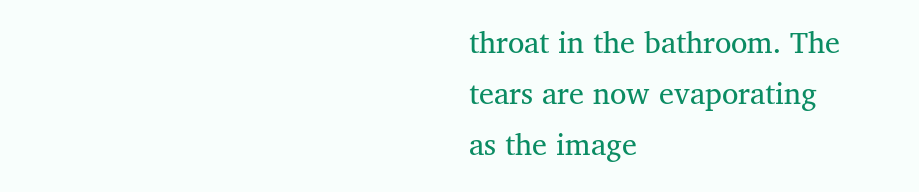throat in the bathroom. The tears are now evaporating as the image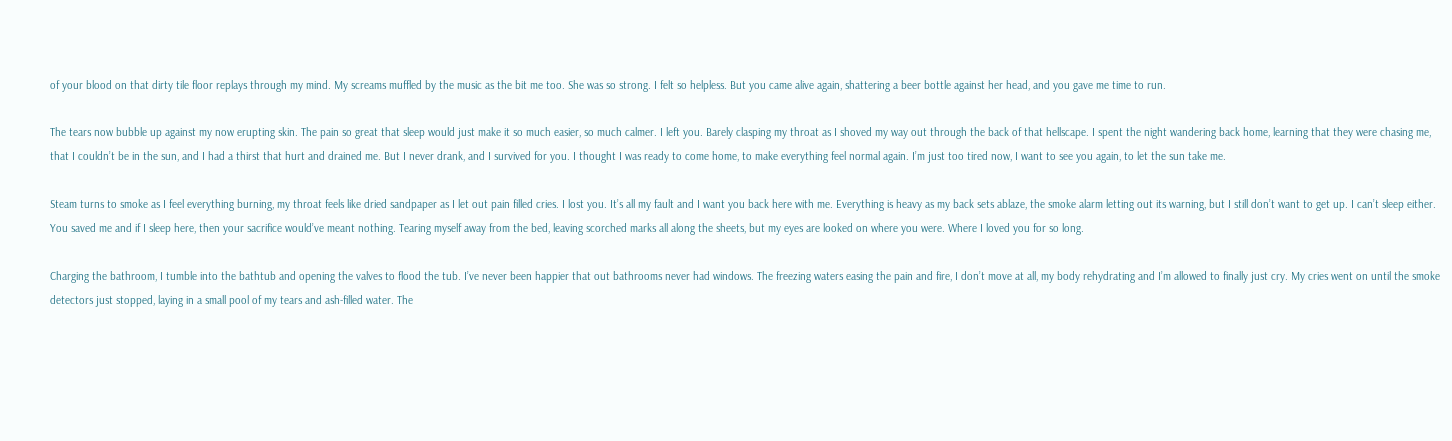of your blood on that dirty tile floor replays through my mind. My screams muffled by the music as the bit me too. She was so strong. I felt so helpless. But you came alive again, shattering a beer bottle against her head, and you gave me time to run.

The tears now bubble up against my now erupting skin. The pain so great that sleep would just make it so much easier, so much calmer. I left you. Barely clasping my throat as I shoved my way out through the back of that hellscape. I spent the night wandering back home, learning that they were chasing me, that I couldn’t be in the sun, and I had a thirst that hurt and drained me. But I never drank, and I survived for you. I thought I was ready to come home, to make everything feel normal again. I’m just too tired now, I want to see you again, to let the sun take me.

Steam turns to smoke as I feel everything burning, my throat feels like dried sandpaper as I let out pain filled cries. I lost you. It’s all my fault and I want you back here with me. Everything is heavy as my back sets ablaze, the smoke alarm letting out its warning, but I still don’t want to get up. I can’t sleep either. You saved me and if I sleep here, then your sacrifice would’ve meant nothing. Tearing myself away from the bed, leaving scorched marks all along the sheets, but my eyes are looked on where you were. Where I loved you for so long.

Charging the bathroom, I tumble into the bathtub and opening the valves to flood the tub. I’ve never been happier that out bathrooms never had windows. The freezing waters easing the pain and fire, I don’t move at all, my body rehydrating and I’m allowed to finally just cry. My cries went on until the smoke detectors just stopped, laying in a small pool of my tears and ash-filled water. The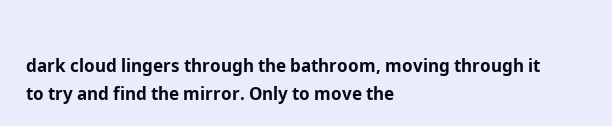dark cloud lingers through the bathroom, moving through it to try and find the mirror. Only to move the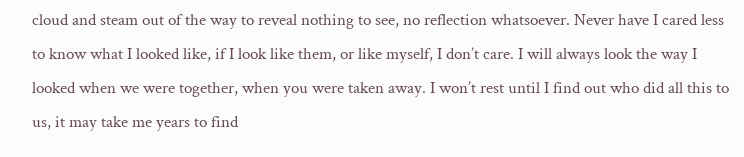cloud and steam out of the way to reveal nothing to see, no reflection whatsoever. Never have I cared less to know what I looked like, if I look like them, or like myself, I don’t care. I will always look the way I looked when we were together, when you were taken away. I won’t rest until I find out who did all this to us, it may take me years to find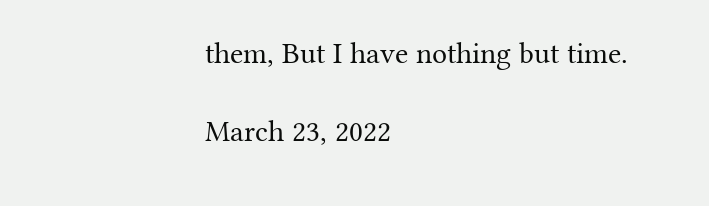them, But I have nothing but time.

March 23, 2022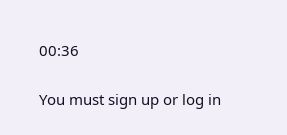00:36

You must sign up or log in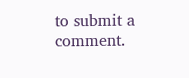to submit a comment.